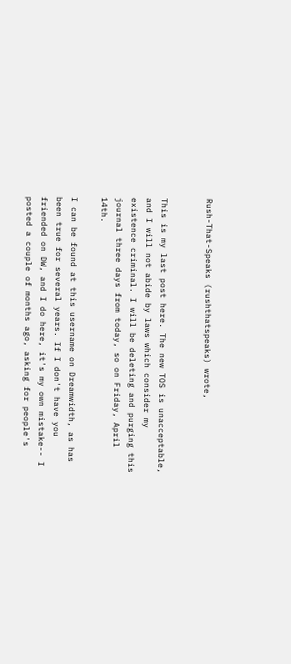Rush-That-Speaks (rushthatspeaks) wrote,


This is my last post here. The new TOS is unacceptable, and I will not abide by laws which consider my existence criminal. I will be deleting and purging this journal three days from today, so on Friday, April 14th.

I can be found at this username on Dreamwidth, as has been true for several years. If I don't have you friended on DW, and I do here, it's my own mistake-- I posted a couple of months ago, asking for people's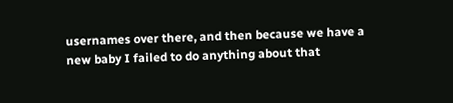usernames over there, and then because we have a new baby I failed to do anything about that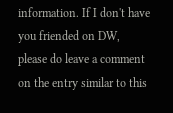information. If I don't have you friended on DW, please do leave a comment on the entry similar to this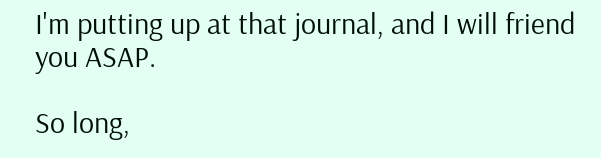I'm putting up at that journal, and I will friend you ASAP.

So long,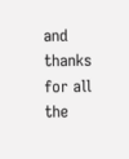and thanks for all the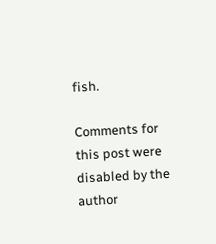fish.

Comments for this post were disabled by the author